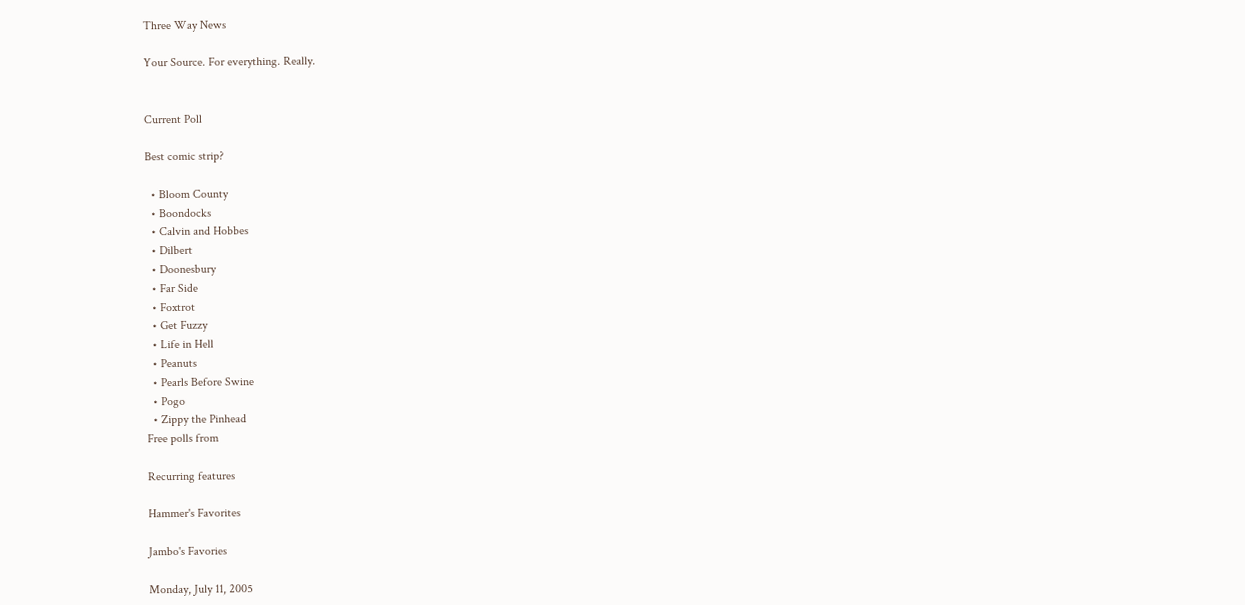Three Way News

Your Source. For everything. Really.


Current Poll

Best comic strip?

  • Bloom County
  • Boondocks
  • Calvin and Hobbes
  • Dilbert
  • Doonesbury
  • Far Side
  • Foxtrot
  • Get Fuzzy
  • Life in Hell
  • Peanuts
  • Pearls Before Swine
  • Pogo
  • Zippy the Pinhead
Free polls from

Recurring features

Hammer's Favorites

Jambo's Favories

Monday, July 11, 2005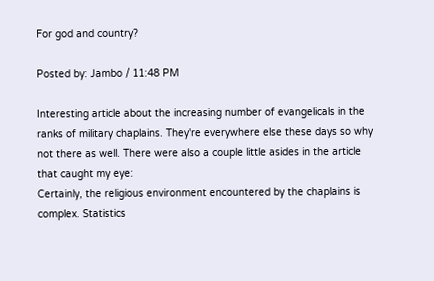For god and country?

Posted by: Jambo / 11:48 PM

Interesting article about the increasing number of evangelicals in the ranks of military chaplains. They're everywhere else these days so why not there as well. There were also a couple little asides in the article that caught my eye:
Certainly, the religious environment encountered by the chaplains is complex. Statistics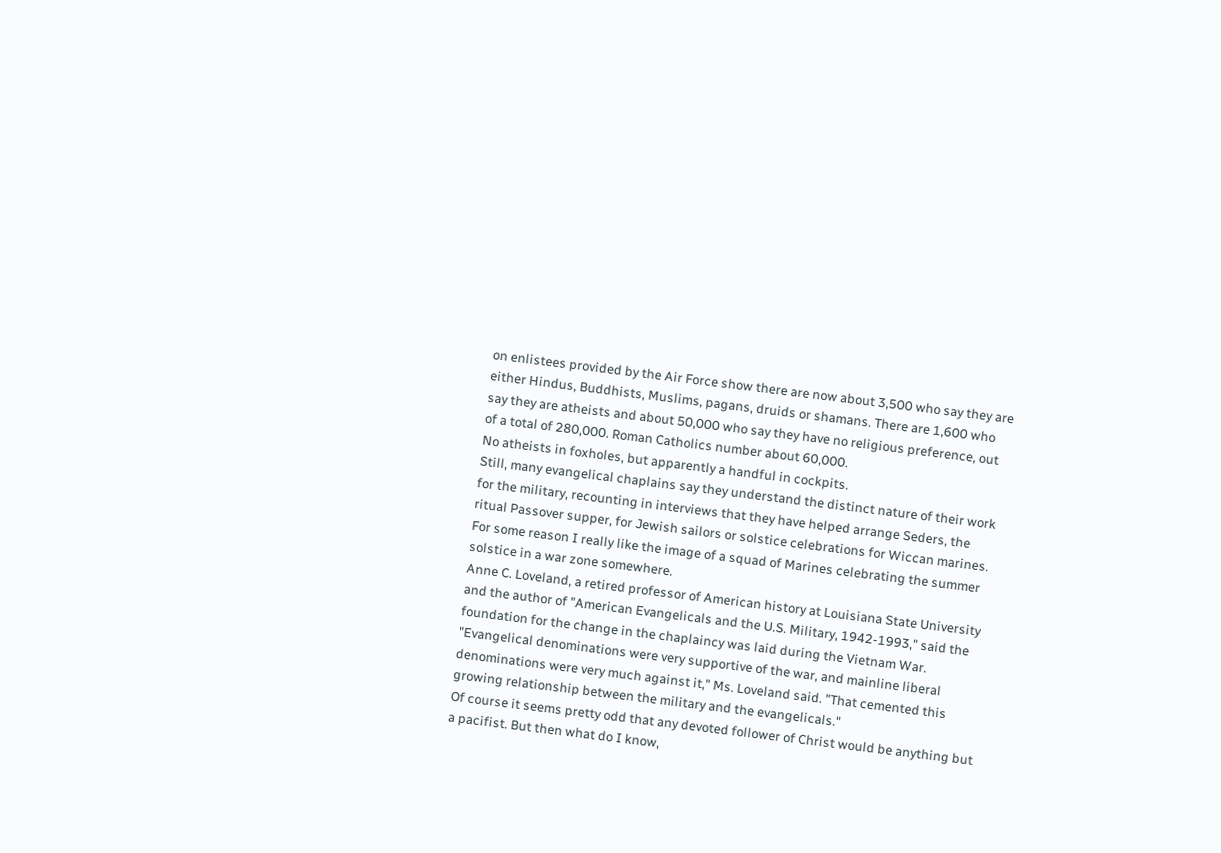on enlistees provided by the Air Force show there are now about 3,500 who say they are either Hindus, Buddhists, Muslims, pagans, druids or shamans. There are 1,600 who say they are atheists and about 50,000 who say they have no religious preference, out of a total of 280,000. Roman Catholics number about 60,000.
No atheists in foxholes, but apparently a handful in cockpits.
Still, many evangelical chaplains say they understand the distinct nature of their work for the military, recounting in interviews that they have helped arrange Seders, the ritual Passover supper, for Jewish sailors or solstice celebrations for Wiccan marines.
For some reason I really like the image of a squad of Marines celebrating the summer solstice in a war zone somewhere.
Anne C. Loveland, a retired professor of American history at Louisiana State University and the author of "American Evangelicals and the U.S. Military, 1942-1993," said the foundation for the change in the chaplaincy was laid during the Vietnam War. "Evangelical denominations were very supportive of the war, and mainline liberal denominations were very much against it," Ms. Loveland said. "That cemented this growing relationship between the military and the evangelicals."
Of course it seems pretty odd that any devoted follower of Christ would be anything but a pacifist. But then what do I know,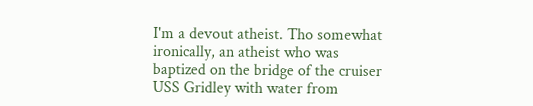I'm a devout atheist. Tho somewhat ironically, an atheist who was baptized on the bridge of the cruiser USS Gridley with water from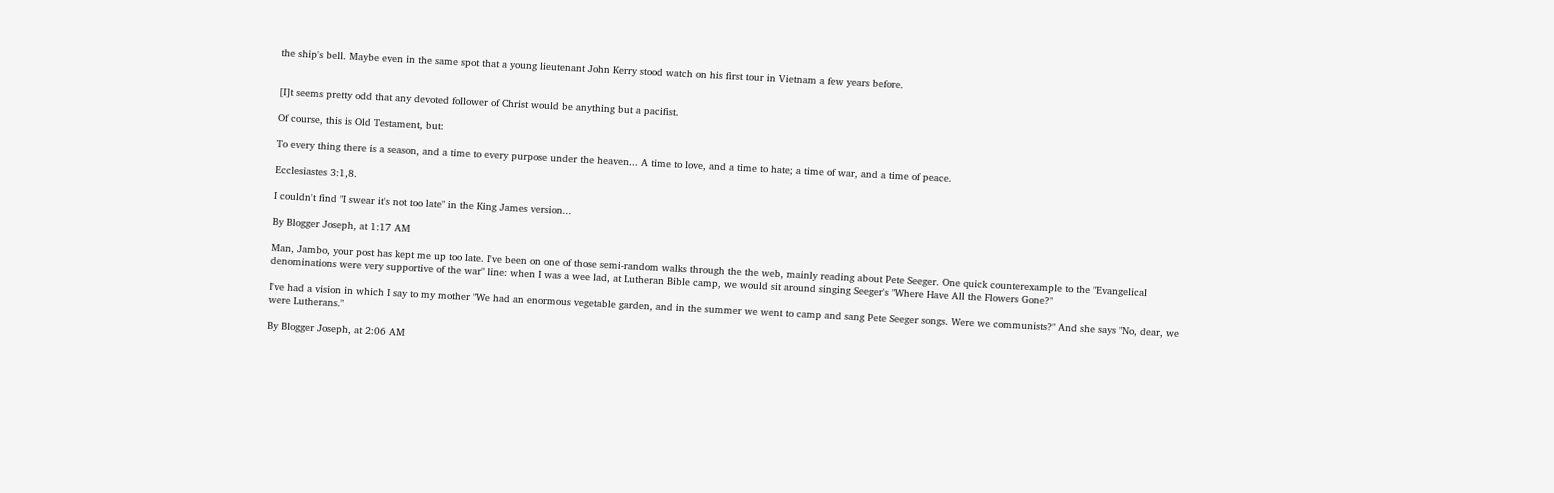the ship's bell. Maybe even in the same spot that a young lieutenant John Kerry stood watch on his first tour in Vietnam a few years before.


[I]t seems pretty odd that any devoted follower of Christ would be anything but a pacifist.

Of course, this is Old Testament, but:

To every thing there is a season, and a time to every purpose under the heaven... A time to love, and a time to hate; a time of war, and a time of peace.

Ecclesiastes 3:1,8.

I couldn't find "I swear it's not too late" in the King James version...

By Blogger Joseph, at 1:17 AM

Man, Jambo, your post has kept me up too late. I've been on one of those semi-random walks through the the web, mainly reading about Pete Seeger. One quick counterexample to the "Evangelical denominations were very supportive of the war" line: when I was a wee lad, at Lutheran Bible camp, we would sit around singing Seeger's "Where Have All the Flowers Gone?"

I've had a vision in which I say to my mother "We had an enormous vegetable garden, and in the summer we went to camp and sang Pete Seeger songs. Were we communists?" And she says "No, dear, we were Lutherans."

By Blogger Joseph, at 2:06 AM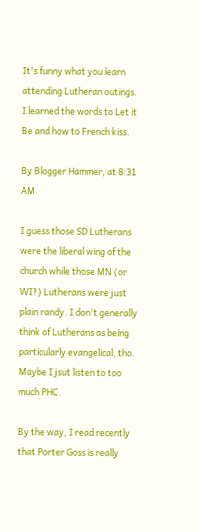It's funny what you learn attending Lutheran outings. I learned the words to Let it Be and how to French kiss.

By Blogger Hammer, at 8:31 AM

I guess those SD Lutherans were the liberal wing of the church while those MN (or WI?) Lutherans were just plain randy. I don't generally think of Lutherans as being particularly evangelical, tho. Maybe I jsut listen to too much PHC.

By the way, I read recently that Porter Goss is really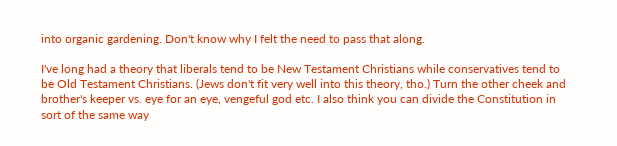into organic gardening. Don't know why I felt the need to pass that along.

I've long had a theory that liberals tend to be New Testament Christians while conservatives tend to be Old Testament Christians. (Jews don't fit very well into this theory, tho.) Turn the other cheek and brother's keeper vs. eye for an eye, vengeful god etc. I also think you can divide the Constitution in sort of the same way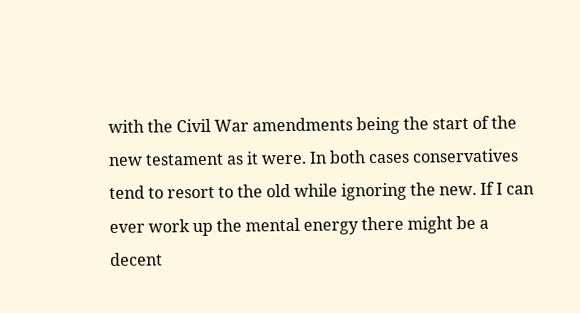with the Civil War amendments being the start of the new testament as it were. In both cases conservatives tend to resort to the old while ignoring the new. If I can ever work up the mental energy there might be a decent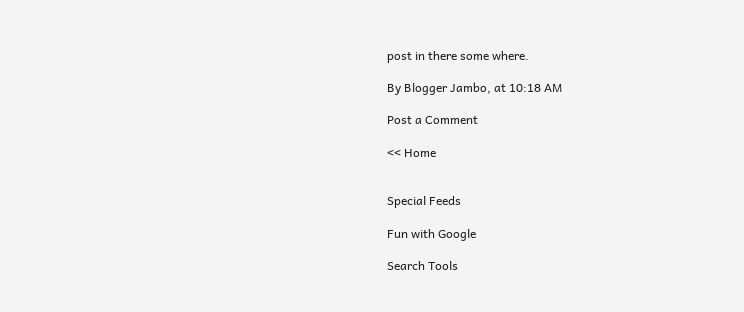post in there some where.

By Blogger Jambo, at 10:18 AM

Post a Comment

<< Home


Special Feeds

Fun with Google

Search Tools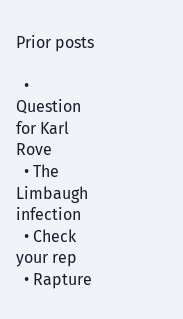Prior posts

  • Question for Karl Rove
  • The Limbaugh infection
  • Check your rep
  • Rapture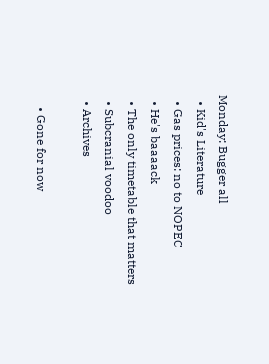Monday: Bugger all
  • Kid's Literature
  • Gas prices: no to NOPEC
  • He's baaaack
  • The only timetable that matters
  • Subcranial voodoo
  • Archives

    • Gone for now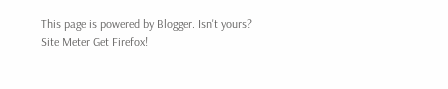This page is powered by Blogger. Isn't yours? Site Meter Get Firefox!